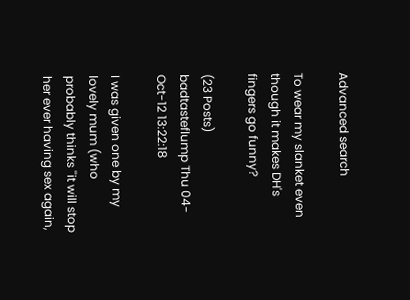Advanced search

To wear my slanket even though it makes DH's fingers go funny?

(23 Posts)
badtasteflump Thu 04-Oct-12 13:22:18

I was given one by my lovely mum (who probably thinks ''it will stop her ever having sex again,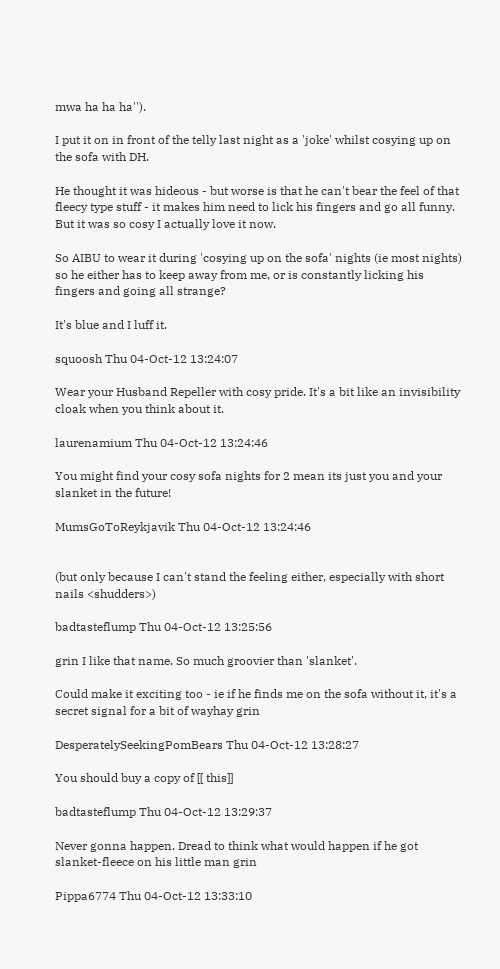mwa ha ha ha'').

I put it on in front of the telly last night as a 'joke' whilst cosying up on the sofa with DH.

He thought it was hideous - but worse is that he can't bear the feel of that fleecy type stuff - it makes him need to lick his fingers and go all funny. But it was so cosy I actually love it now.

So AIBU to wear it during 'cosying up on the sofa' nights (ie most nights) so he either has to keep away from me, or is constantly licking his fingers and going all strange?

It's blue and I luff it.

squoosh Thu 04-Oct-12 13:24:07

Wear your Husband Repeller with cosy pride. It's a bit like an invisibility cloak when you think about it.

laurenamium Thu 04-Oct-12 13:24:46

You might find your cosy sofa nights for 2 mean its just you and your slanket in the future!

MumsGoToReykjavik Thu 04-Oct-12 13:24:46


(but only because I can't stand the feeling either, especially with short nails <shudders>)

badtasteflump Thu 04-Oct-12 13:25:56

grin I like that name. So much groovier than 'slanket'.

Could make it exciting too - ie if he finds me on the sofa without it, it's a secret signal for a bit of wayhay grin

DesperatelySeekingPomBears Thu 04-Oct-12 13:28:27

You should buy a copy of [[ this]]

badtasteflump Thu 04-Oct-12 13:29:37

Never gonna happen. Dread to think what would happen if he got slanket-fleece on his little man grin

Pippa6774 Thu 04-Oct-12 13:33:10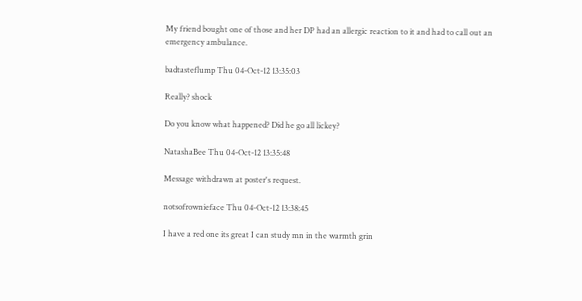My friend bought one of those and her DP had an allergic reaction to it and had to call out an emergency ambulance.

badtasteflump Thu 04-Oct-12 13:35:03

Really? shock

Do you know what happened? Did he go all lickey?

NatashaBee Thu 04-Oct-12 13:35:48

Message withdrawn at poster's request.

notsofrownieface Thu 04-Oct-12 13:38:45

I have a red one its great I can study mn in the warmth grin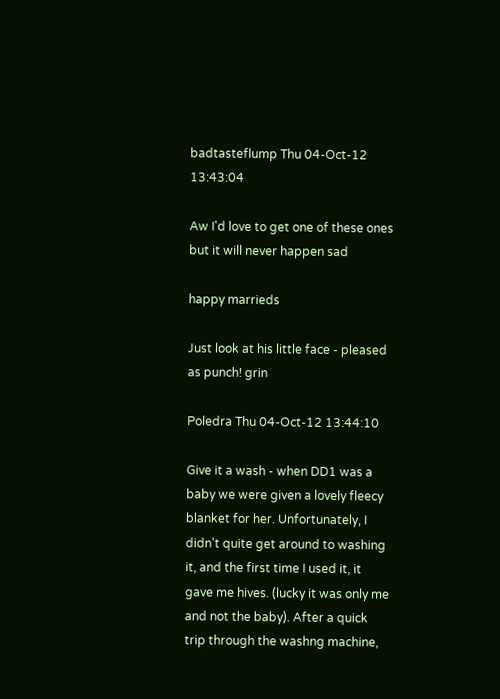badtasteflump Thu 04-Oct-12 13:43:04

Aw I'd love to get one of these ones but it will never happen sad

happy marrieds

Just look at his little face - pleased as punch! grin

Poledra Thu 04-Oct-12 13:44:10

Give it a wash - when DD1 was a baby we were given a lovely fleecy blanket for her. Unfortunately, I didn't quite get around to washing it, and the first time I used it, it gave me hives. (lucky it was only me and not the baby). After a quick trip through the washng machine,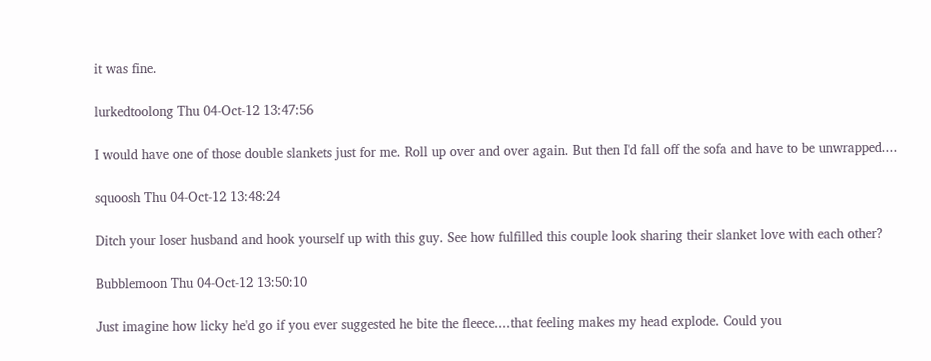it was fine.

lurkedtoolong Thu 04-Oct-12 13:47:56

I would have one of those double slankets just for me. Roll up over and over again. But then I'd fall off the sofa and have to be unwrapped....

squoosh Thu 04-Oct-12 13:48:24

Ditch your loser husband and hook yourself up with this guy. See how fulfilled this couple look sharing their slanket love with each other?

Bubblemoon Thu 04-Oct-12 13:50:10

Just imagine how licky he'd go if you ever suggested he bite the fleece....that feeling makes my head explode. Could you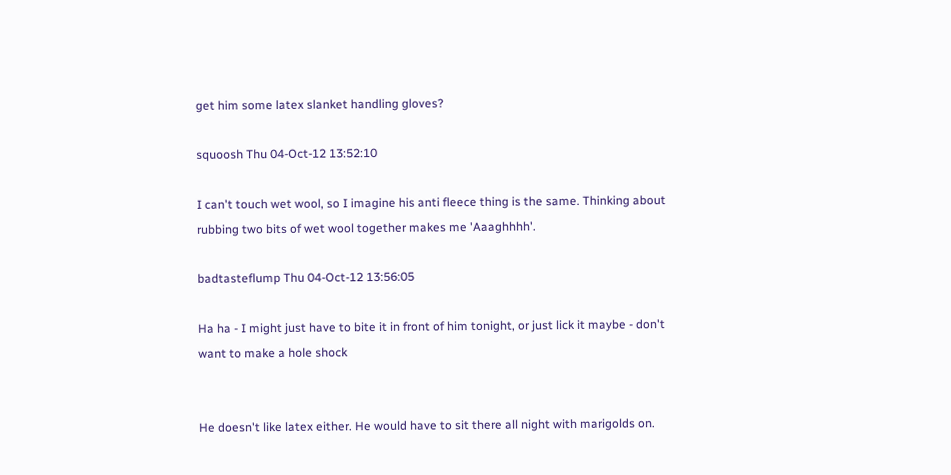get him some latex slanket handling gloves?

squoosh Thu 04-Oct-12 13:52:10

I can't touch wet wool, so I imagine his anti fleece thing is the same. Thinking about rubbing two bits of wet wool together makes me 'Aaaghhhh'.

badtasteflump Thu 04-Oct-12 13:56:05

Ha ha - I might just have to bite it in front of him tonight, or just lick it maybe - don't want to make a hole shock


He doesn't like latex either. He would have to sit there all night with marigolds on.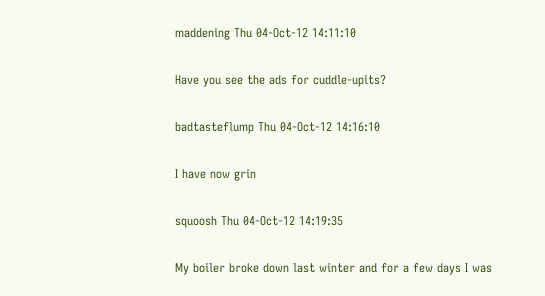maddening Thu 04-Oct-12 14:11:10

Have you see the ads for cuddle-upits?

badtasteflump Thu 04-Oct-12 14:16:10

I have now grin

squoosh Thu 04-Oct-12 14:19:35

My boiler broke down last winter and for a few days I was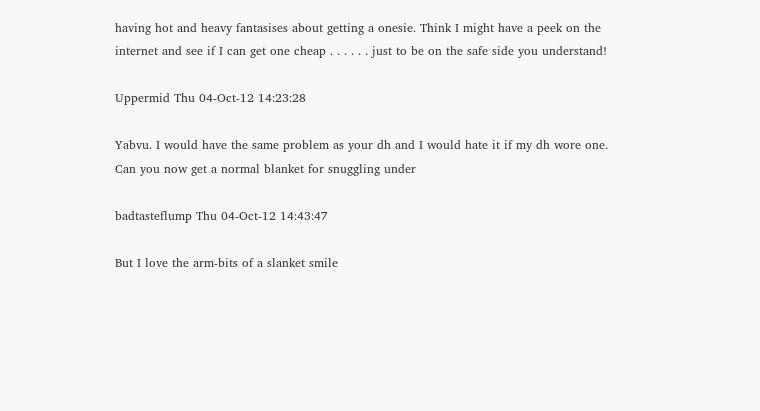having hot and heavy fantasises about getting a onesie. Think I might have a peek on the internet and see if I can get one cheap . . . . . . just to be on the safe side you understand!

Uppermid Thu 04-Oct-12 14:23:28

Yabvu. I would have the same problem as your dh and I would hate it if my dh wore one. Can you now get a normal blanket for snuggling under

badtasteflump Thu 04-Oct-12 14:43:47

But I love the arm-bits of a slanket smile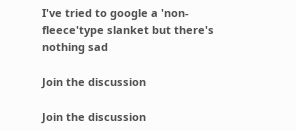I've tried to google a 'non-fleece'type slanket but there's nothing sad

Join the discussion

Join the discussion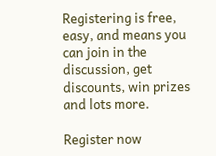Registering is free, easy, and means you can join in the discussion, get discounts, win prizes and lots more.

Register now